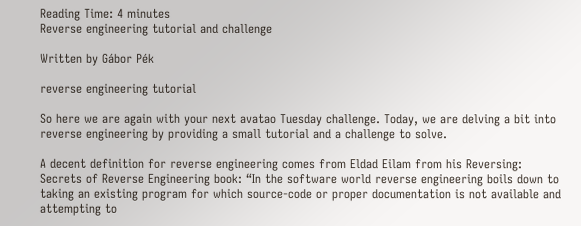Reading Time: 4 minutes
Reverse engineering tutorial and challenge

Written by Gábor Pék

reverse engineering tutorial

So here we are again with your next avatao Tuesday challenge. Today, we are delving a bit into reverse engineering by providing a small tutorial and a challenge to solve.

A decent definition for reverse engineering comes from Eldad Eilam from his Reversing: Secrets of Reverse Engineering book: “In the software world reverse engineering boils down to taking an existing program for which source-code or proper documentation is not available and attempting to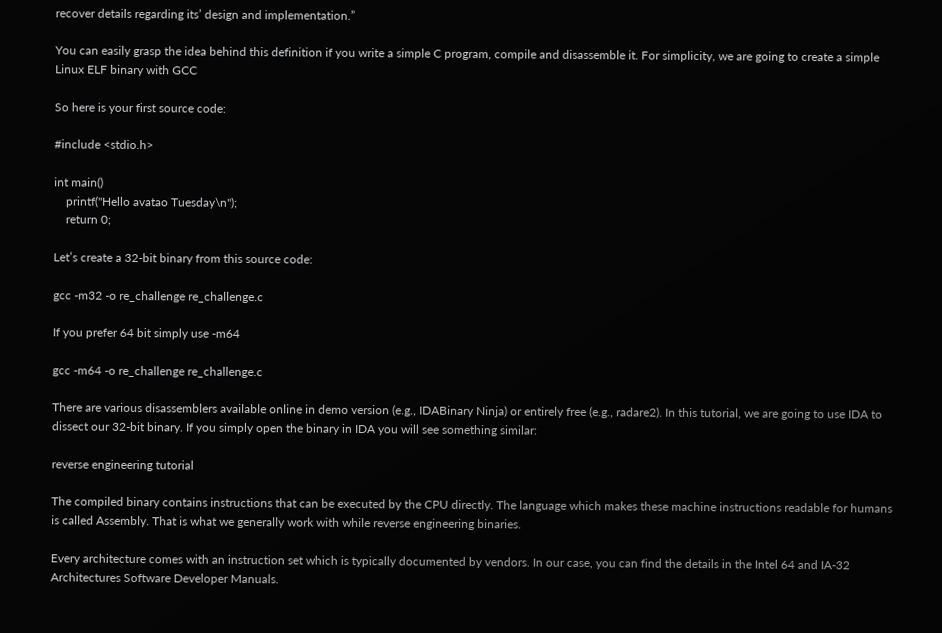recover details regarding its’ design and implementation.”

You can easily grasp the idea behind this definition if you write a simple C program, compile and disassemble it. For simplicity, we are going to create a simple Linux ELF binary with GCC

So here is your first source code:

#include <stdio.h>

int main()
    printf("Hello avatao Tuesday\n");
    return 0;

Let’s create a 32-bit binary from this source code:

gcc -m32 -o re_challenge re_challenge.c

If you prefer 64 bit simply use -m64

gcc -m64 -o re_challenge re_challenge.c

There are various disassemblers available online in demo version (e.g., IDABinary Ninja) or entirely free (e.g., radare2). In this tutorial, we are going to use IDA to dissect our 32-bit binary. If you simply open the binary in IDA you will see something similar:

reverse engineering tutorial

The compiled binary contains instructions that can be executed by the CPU directly. The language which makes these machine instructions readable for humans is called Assembly. That is what we generally work with while reverse engineering binaries.

Every architecture comes with an instruction set which is typically documented by vendors. In our case, you can find the details in the Intel 64 and IA-32 Architectures Software Developer Manuals.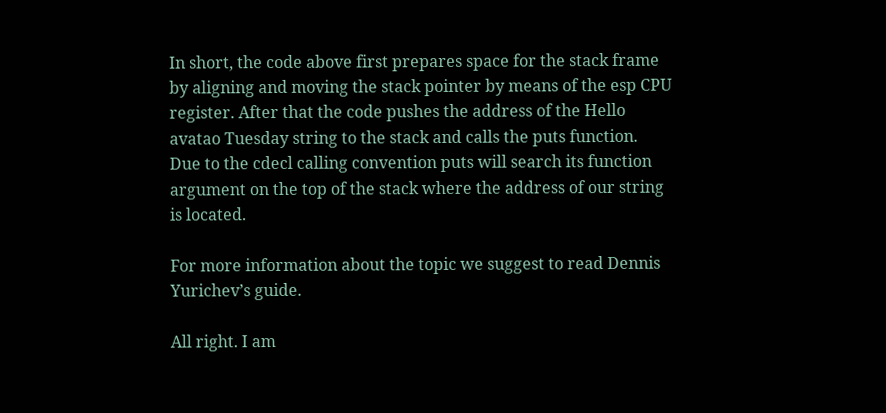In short, the code above first prepares space for the stack frame by aligning and moving the stack pointer by means of the esp CPU register. After that the code pushes the address of the Hello avatao Tuesday string to the stack and calls the puts function. Due to the cdecl calling convention puts will search its function argument on the top of the stack where the address of our string is located.

For more information about the topic we suggest to read Dennis Yurichev’s guide.

All right. I am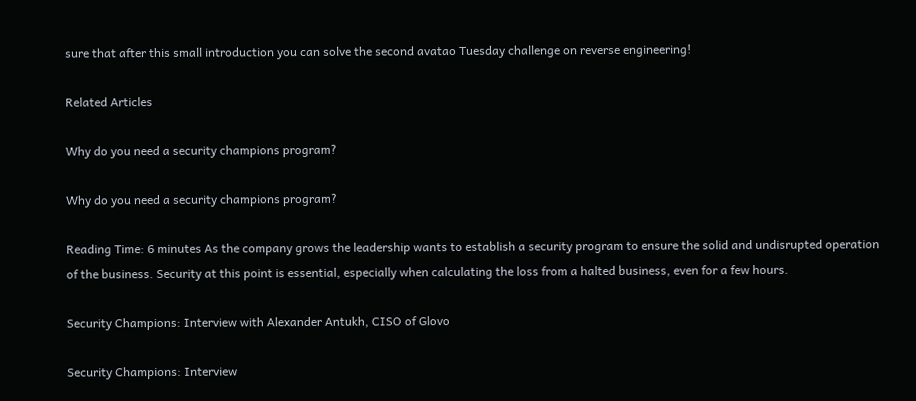sure that after this small introduction you can solve the second avatao Tuesday challenge on reverse engineering!

Related Articles

Why do you need a security champions program?

Why do you need a security champions program?

Reading Time: 6 minutes As the company grows the leadership wants to establish a security program to ensure the solid and undisrupted operation of the business. Security at this point is essential, especially when calculating the loss from a halted business, even for a few hours.

Security Champions: Interview with Alexander Antukh, CISO of Glovo

Security Champions: Interview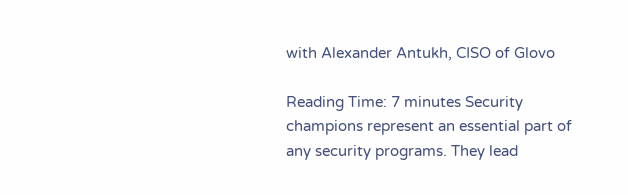with Alexander Antukh, CISO of Glovo

Reading Time: 7 minutes Security champions represent an essential part of any security programs. They lead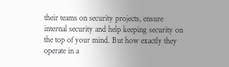their teams on security projects, ensure internal security and help keeping security on the top of your mind. But how exactly they operate in a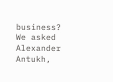business? We asked Alexander Antukh,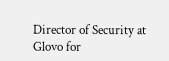Director of Security at Glovo for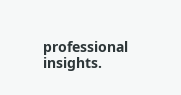professional insights.